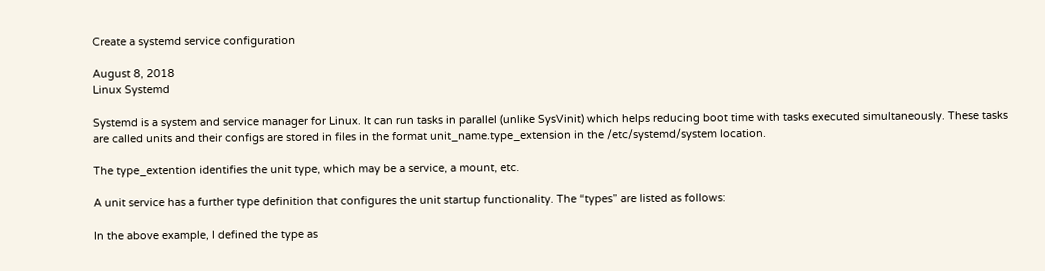Create a systemd service configuration

August 8, 2018
Linux Systemd

Systemd is a system and service manager for Linux. It can run tasks in parallel (unlike SysVinit) which helps reducing boot time with tasks executed simultaneously. These tasks are called units and their configs are stored in files in the format unit_name.type_extension in the /etc/systemd/system location.

The type_extention identifies the unit type, which may be a service, a mount, etc.

A unit service has a further type definition that configures the unit startup functionality. The “types” are listed as follows:

In the above example, I defined the type as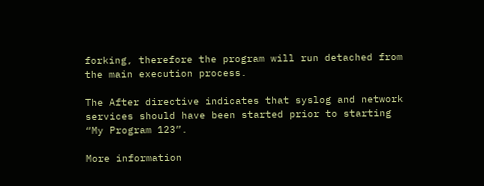forking, therefore the program will run detached from the main execution process.

The After directive indicates that syslog and network services should have been started prior to starting “My Program 123”.

More information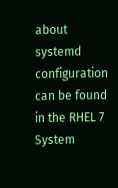about systemd configuration can be found in the RHEL 7 System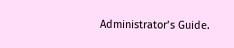Administrator’s Guide.